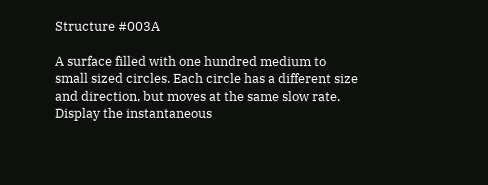Structure #003A

A surface filled with one hundred medium to small sized circles. Each circle has a different size and direction, but moves at the same slow rate. Display the instantaneous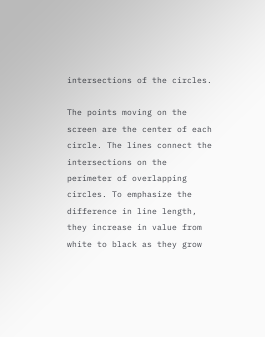intersections of the circles.

The points moving on the screen are the center of each circle. The lines connect the intersections on the perimeter of overlapping circles. To emphasize the difference in line length, they increase in value from white to black as they grow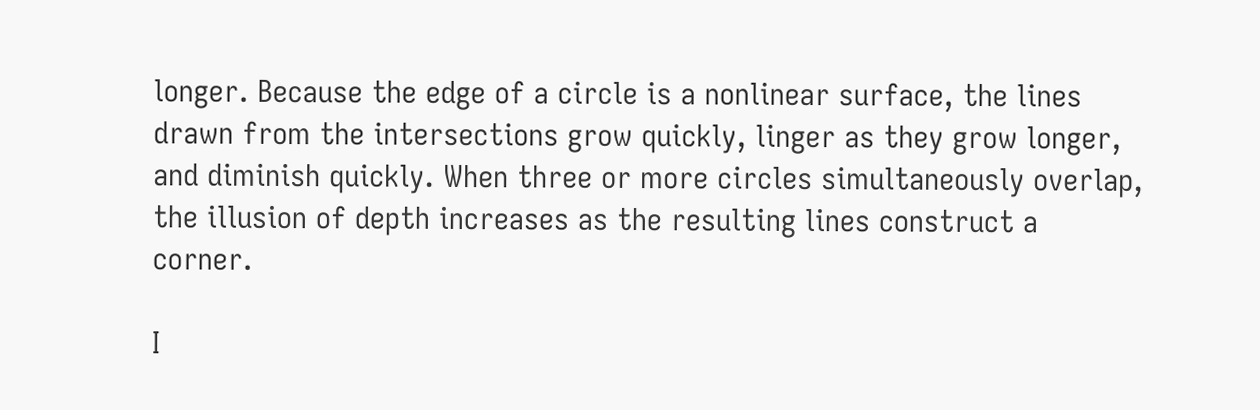longer. Because the edge of a circle is a nonlinear surface, the lines drawn from the intersections grow quickly, linger as they grow longer, and diminish quickly. When three or more circles simultaneously overlap, the illusion of depth increases as the resulting lines construct a corner.

I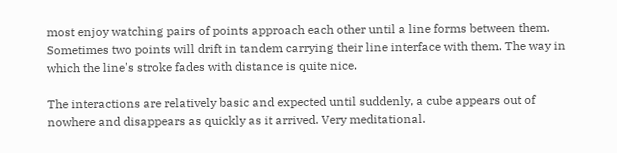most enjoy watching pairs of points approach each other until a line forms between them. Sometimes two points will drift in tandem carrying their line interface with them. The way in which the line's stroke fades with distance is quite nice.

The interactions are relatively basic and expected until suddenly, a cube appears out of nowhere and disappears as quickly as it arrived. Very meditational.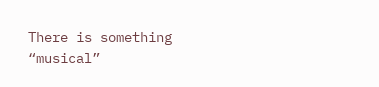There is something “musical”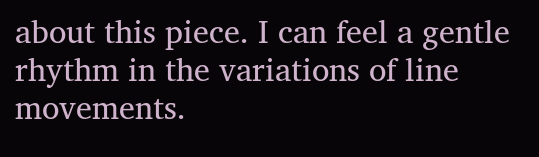about this piece. I can feel a gentle rhythm in the variations of line movements.